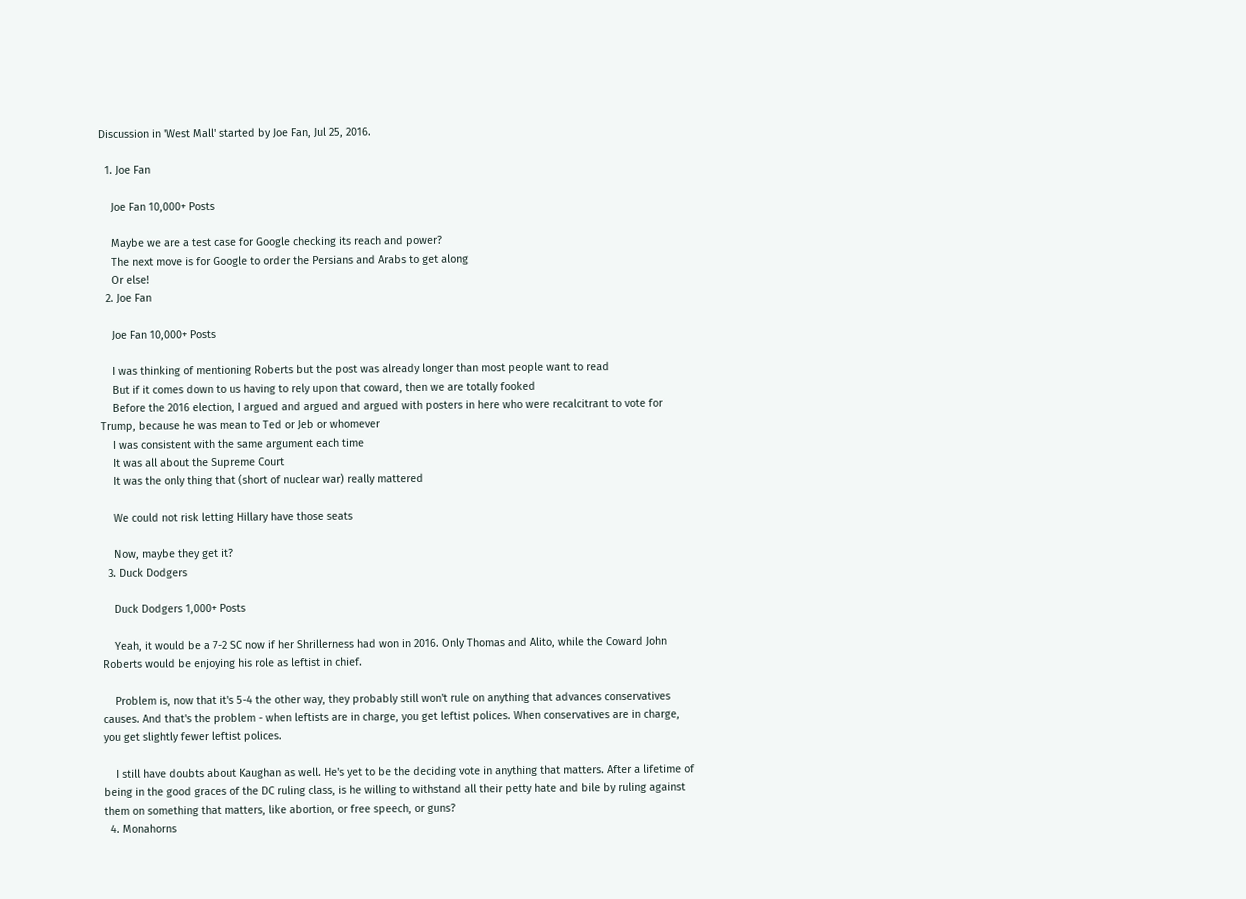Discussion in 'West Mall' started by Joe Fan, Jul 25, 2016.

  1. Joe Fan

    Joe Fan 10,000+ Posts

    Maybe we are a test case for Google checking its reach and power?
    The next move is for Google to order the Persians and Arabs to get along
    Or else!
  2. Joe Fan

    Joe Fan 10,000+ Posts

    I was thinking of mentioning Roberts but the post was already longer than most people want to read
    But if it comes down to us having to rely upon that coward, then we are totally fooked
    Before the 2016 election, I argued and argued and argued with posters in here who were recalcitrant to vote for Trump, because he was mean to Ted or Jeb or whomever
    I was consistent with the same argument each time
    It was all about the Supreme Court
    It was the only thing that (short of nuclear war) really mattered

    We could not risk letting Hillary have those seats

    Now, maybe they get it?
  3. Duck Dodgers

    Duck Dodgers 1,000+ Posts

    Yeah, it would be a 7-2 SC now if her Shrillerness had won in 2016. Only Thomas and Alito, while the Coward John Roberts would be enjoying his role as leftist in chief.

    Problem is, now that it's 5-4 the other way, they probably still won't rule on anything that advances conservatives causes. And that's the problem - when leftists are in charge, you get leftist polices. When conservatives are in charge, you get slightly fewer leftist polices.

    I still have doubts about Kaughan as well. He's yet to be the deciding vote in anything that matters. After a lifetime of being in the good graces of the DC ruling class, is he willing to withstand all their petty hate and bile by ruling against them on something that matters, like abortion, or free speech, or guns?
  4. Monahorns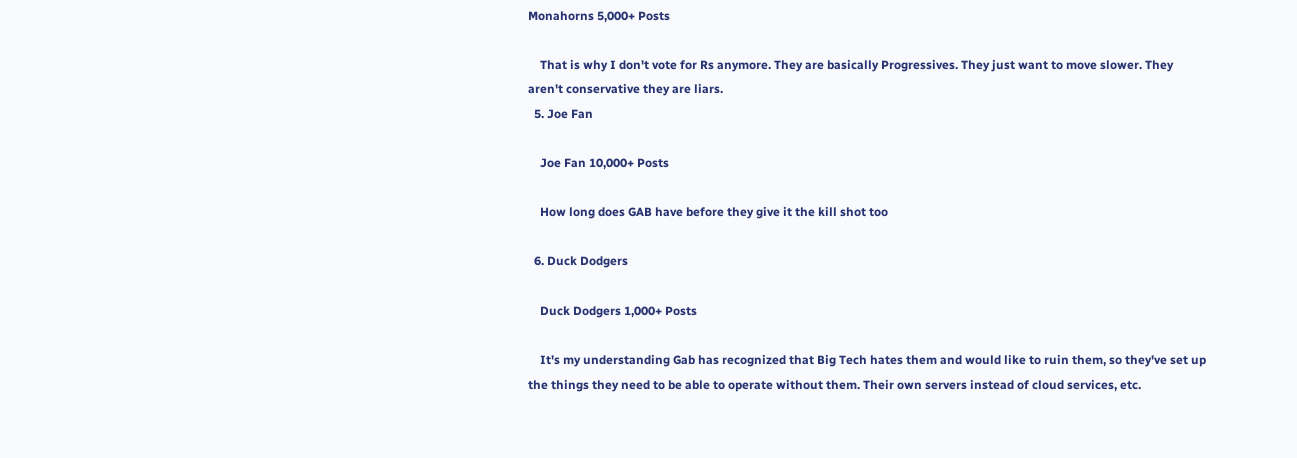Monahorns 5,000+ Posts

    That is why I don't vote for Rs anymore. They are basically Progressives. They just want to move slower. They aren't conservative they are liars.
  5. Joe Fan

    Joe Fan 10,000+ Posts

    How long does GAB have before they give it the kill shot too

  6. Duck Dodgers

    Duck Dodgers 1,000+ Posts

    It's my understanding Gab has recognized that Big Tech hates them and would like to ruin them, so they've set up the things they need to be able to operate without them. Their own servers instead of cloud services, etc.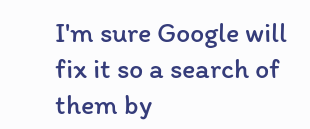I'm sure Google will fix it so a search of them by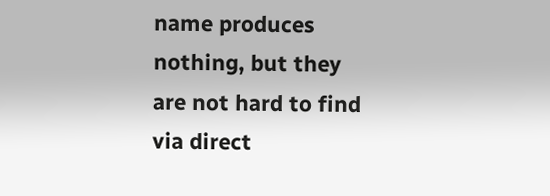name produces nothing, but they are not hard to find via direct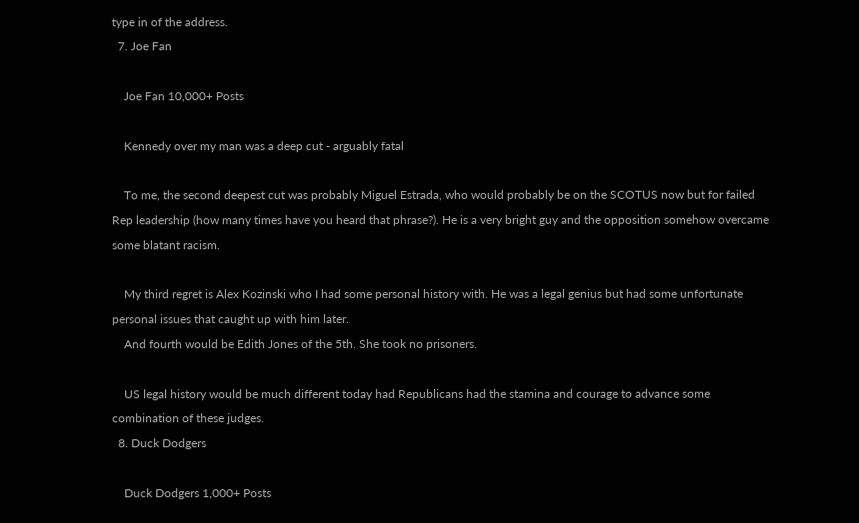type in of the address.
  7. Joe Fan

    Joe Fan 10,000+ Posts

    Kennedy over my man was a deep cut - arguably fatal

    To me, the second deepest cut was probably Miguel Estrada, who would probably be on the SCOTUS now but for failed Rep leadership (how many times have you heard that phrase?). He is a very bright guy and the opposition somehow overcame some blatant racism.

    My third regret is Alex Kozinski who I had some personal history with. He was a legal genius but had some unfortunate personal issues that caught up with him later.
    And fourth would be Edith Jones of the 5th. She took no prisoners.

    US legal history would be much different today had Republicans had the stamina and courage to advance some combination of these judges.
  8. Duck Dodgers

    Duck Dodgers 1,000+ Posts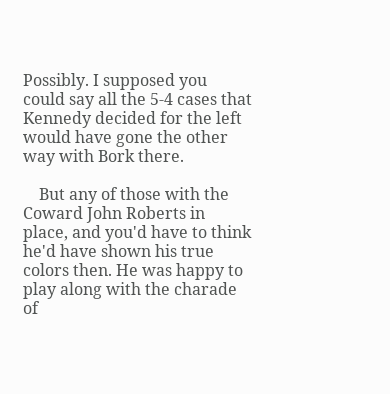Possibly. I supposed you could say all the 5-4 cases that Kennedy decided for the left would have gone the other way with Bork there.

    But any of those with the Coward John Roberts in place, and you'd have to think he'd have shown his true colors then. He was happy to play along with the charade of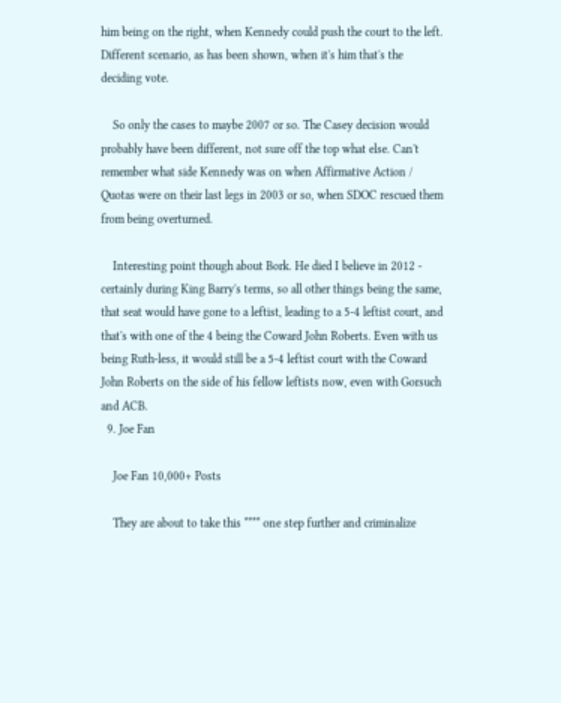him being on the right, when Kennedy could push the court to the left. Different scenario, as has been shown, when it's him that's the deciding vote.

    So only the cases to maybe 2007 or so. The Casey decision would probably have been different, not sure off the top what else. Can't remember what side Kennedy was on when Affirmative Action / Quotas were on their last legs in 2003 or so, when SDOC rescued them from being overturned.

    Interesting point though about Bork. He died I believe in 2012 - certainly during King Barry's terms, so all other things being the same, that seat would have gone to a leftist, leading to a 5-4 leftist court, and that's with one of the 4 being the Coward John Roberts. Even with us being Ruth-less, it would still be a 5-4 leftist court with the Coward John Roberts on the side of his fellow leftists now, even with Gorsuch and ACB.
  9. Joe Fan

    Joe Fan 10,000+ Posts

    They are about to take this **** one step further and criminalize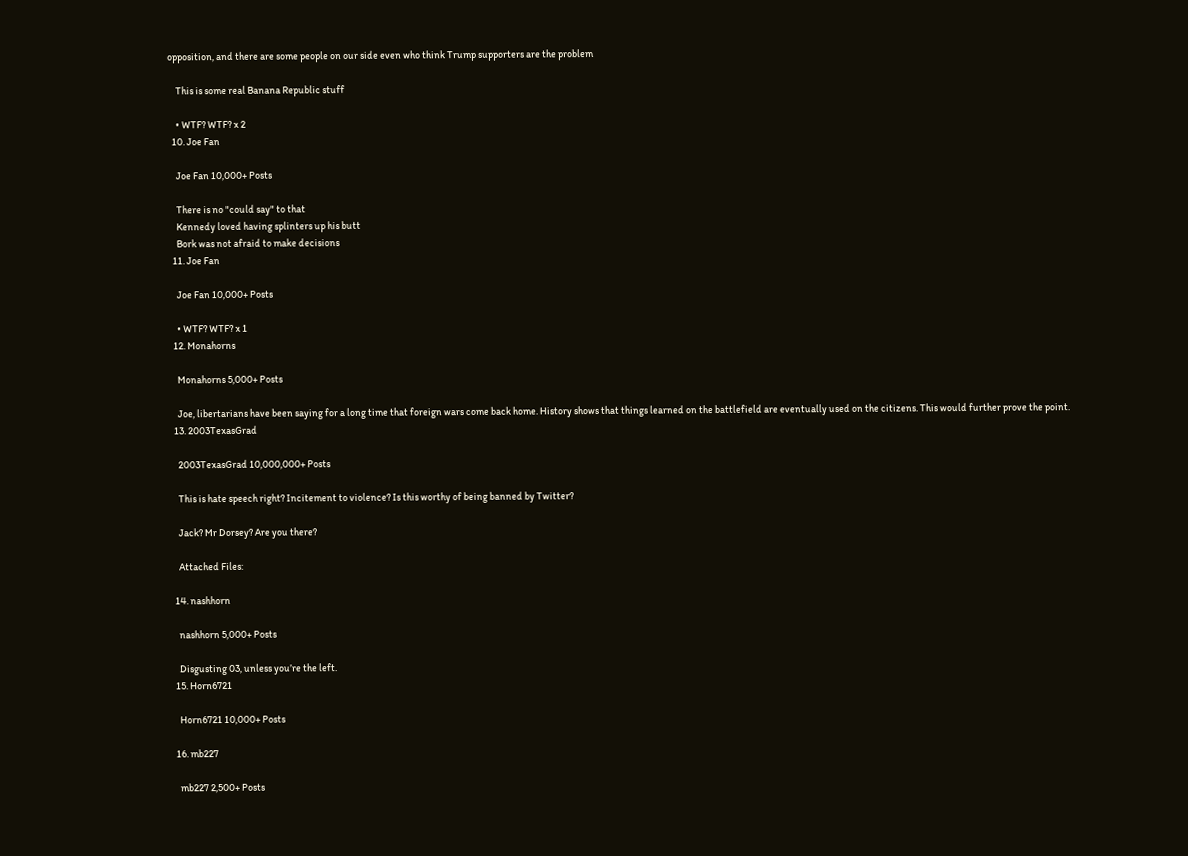opposition, and there are some people on our side even who think Trump supporters are the problem

    This is some real Banana Republic stuff

    • WTF? WTF? x 2
  10. Joe Fan

    Joe Fan 10,000+ Posts

    There is no "could say" to that
    Kennedy loved having splinters up his butt
    Bork was not afraid to make decisions
  11. Joe Fan

    Joe Fan 10,000+ Posts

    • WTF? WTF? x 1
  12. Monahorns

    Monahorns 5,000+ Posts

    Joe, libertarians have been saying for a long time that foreign wars come back home. History shows that things learned on the battlefield are eventually used on the citizens. This would further prove the point.
  13. 2003TexasGrad

    2003TexasGrad 10,000,000+ Posts

    This is hate speech right? Incitement to violence? Is this worthy of being banned by Twitter?

    Jack? Mr Dorsey? Are you there?

    Attached Files:

  14. nashhorn

    nashhorn 5,000+ Posts

    Disgusting 03, unless you’re the left.
  15. Horn6721

    Horn6721 10,000+ Posts

  16. mb227

    mb227 2,500+ Posts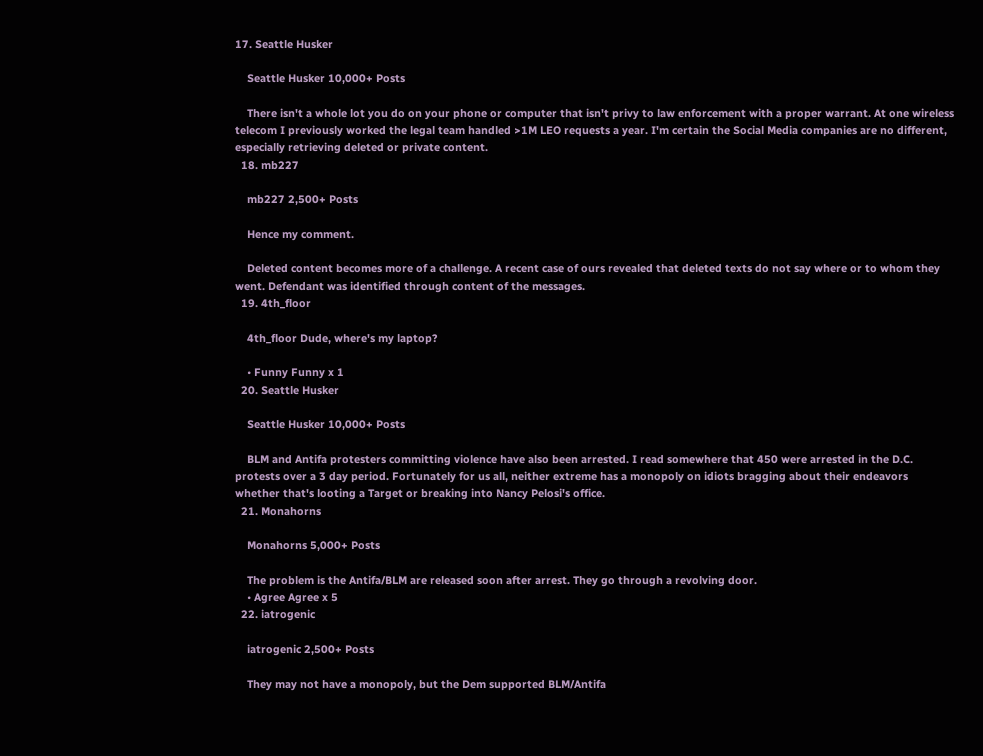17. Seattle Husker

    Seattle Husker 10,000+ Posts

    There isn't a whole lot you do on your phone or computer that isn't privy to law enforcement with a proper warrant. At one wireless telecom I previously worked the legal team handled >1M LEO requests a year. I'm certain the Social Media companies are no different, especially retrieving deleted or private content.
  18. mb227

    mb227 2,500+ Posts

    Hence my comment.

    Deleted content becomes more of a challenge. A recent case of ours revealed that deleted texts do not say where or to whom they went. Defendant was identified through content of the messages.
  19. 4th_floor

    4th_floor Dude, where's my laptop?

    • Funny Funny x 1
  20. Seattle Husker

    Seattle Husker 10,000+ Posts

    BLM and Antifa protesters committing violence have also been arrested. I read somewhere that 450 were arrested in the D.C. protests over a 3 day period. Fortunately for us all, neither extreme has a monopoly on idiots bragging about their endeavors whether that's looting a Target or breaking into Nancy Pelosi's office.
  21. Monahorns

    Monahorns 5,000+ Posts

    The problem is the Antifa/BLM are released soon after arrest. They go through a revolving door.
    • Agree Agree x 5
  22. iatrogenic

    iatrogenic 2,500+ Posts

    They may not have a monopoly, but the Dem supported BLM/Antifa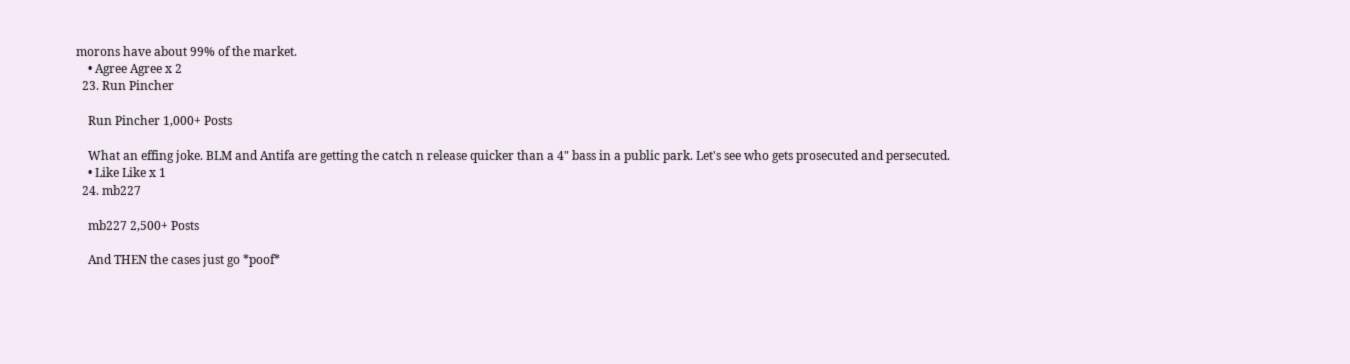morons have about 99% of the market.
    • Agree Agree x 2
  23. Run Pincher

    Run Pincher 1,000+ Posts

    What an effing joke. BLM and Antifa are getting the catch n release quicker than a 4" bass in a public park. Let's see who gets prosecuted and persecuted.
    • Like Like x 1
  24. mb227

    mb227 2,500+ Posts

    And THEN the cases just go *poof*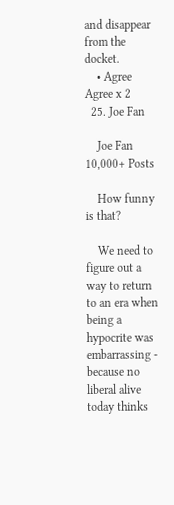and disappear from the docket.
    • Agree Agree x 2
  25. Joe Fan

    Joe Fan 10,000+ Posts

    How funny is that?

    We need to figure out a way to return to an era when being a hypocrite was embarrassing - because no liberal alive today thinks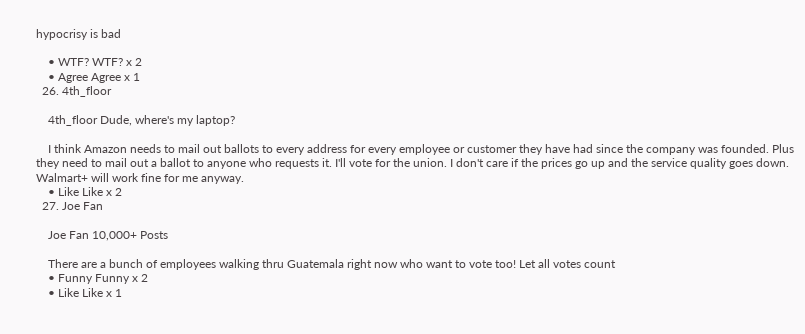hypocrisy is bad

    • WTF? WTF? x 2
    • Agree Agree x 1
  26. 4th_floor

    4th_floor Dude, where's my laptop?

    I think Amazon needs to mail out ballots to every address for every employee or customer they have had since the company was founded. Plus they need to mail out a ballot to anyone who requests it. I'll vote for the union. I don't care if the prices go up and the service quality goes down. Walmart+ will work fine for me anyway.
    • Like Like x 2
  27. Joe Fan

    Joe Fan 10,000+ Posts

    There are a bunch of employees walking thru Guatemala right now who want to vote too! Let all votes count
    • Funny Funny x 2
    • Like Like x 1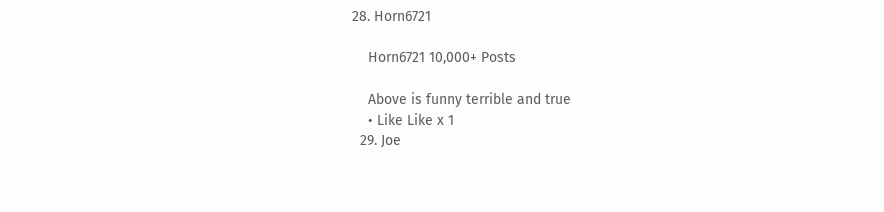28. Horn6721

    Horn6721 10,000+ Posts

    Above is funny terrible and true
    • Like Like x 1
  29. Joe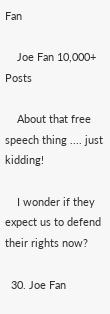Fan

    Joe Fan 10,000+ Posts

    About that free speech thing .... just kidding!

    I wonder if they expect us to defend their rights now?

  30. Joe Fan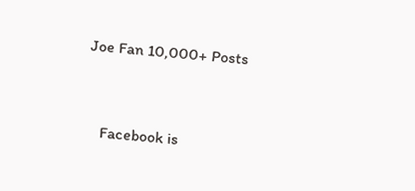Joe Fan 10,000+ Posts


    Facebook is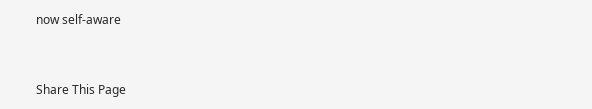now self-aware


Share This Page